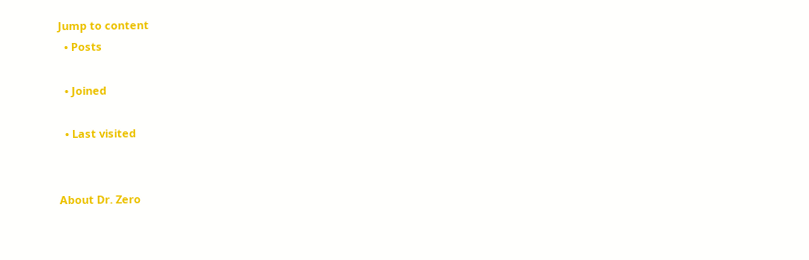Jump to content
  • Posts

  • Joined

  • Last visited


About Dr. Zero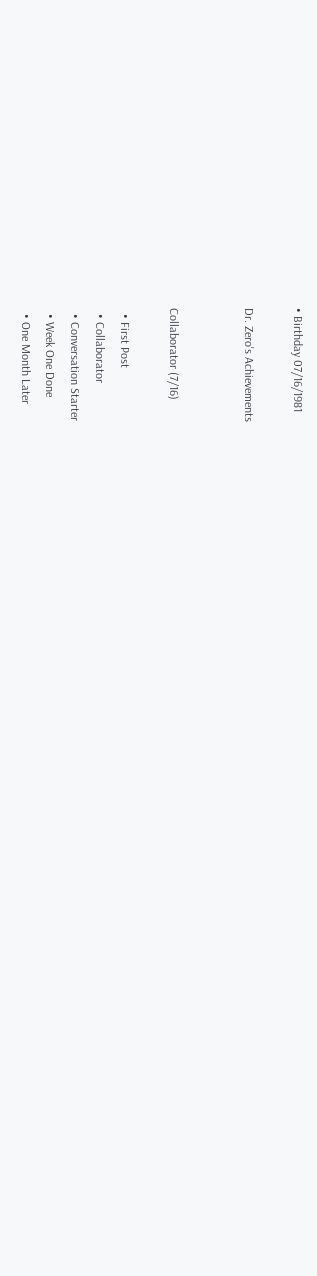• Birthday 07/16/1981

Dr. Zero's Achievements


Collaborator (7/16)

  • First Post
  • Collaborator
  • Conversation Starter
  • Week One Done
  • One Month Later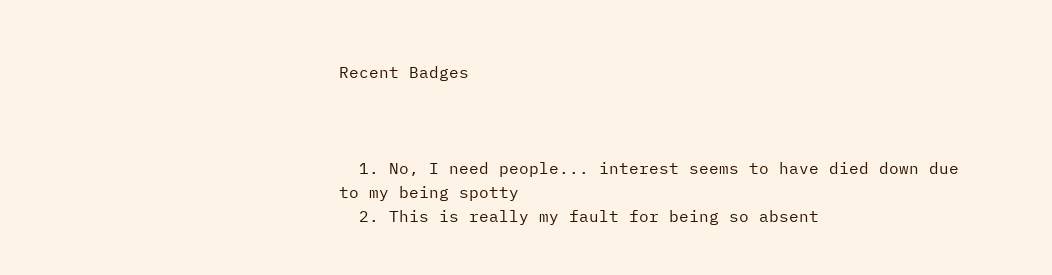Recent Badges



  1. No, I need people... interest seems to have died down due to my being spotty
  2. This is really my fault for being so absent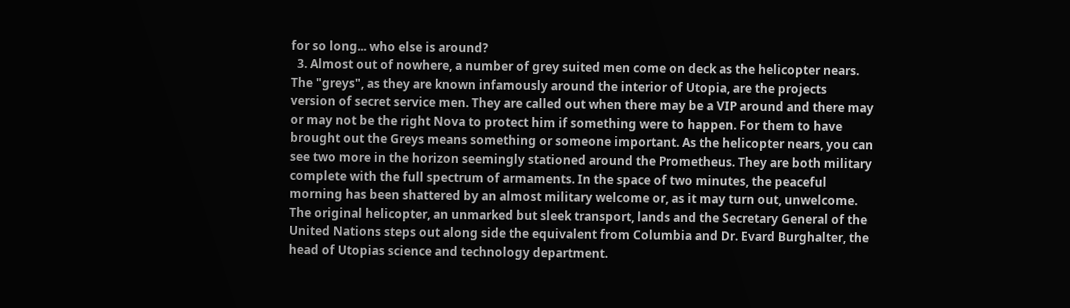for so long... who else is around?
  3. Almost out of nowhere, a number of grey suited men come on deck as the helicopter nears. The "greys", as they are known infamously around the interior of Utopia, are the projects version of secret service men. They are called out when there may be a VIP around and there may or may not be the right Nova to protect him if something were to happen. For them to have brought out the Greys means something or someone important. As the helicopter nears, you can see two more in the horizon seemingly stationed around the Prometheus. They are both military complete with the full spectrum of armaments. In the space of two minutes, the peaceful morning has been shattered by an almost military welcome or, as it may turn out, unwelcome. The original helicopter, an unmarked but sleek transport, lands and the Secretary General of the United Nations steps out along side the equivalent from Columbia and Dr. Evard Burghalter, the head of Utopias science and technology department.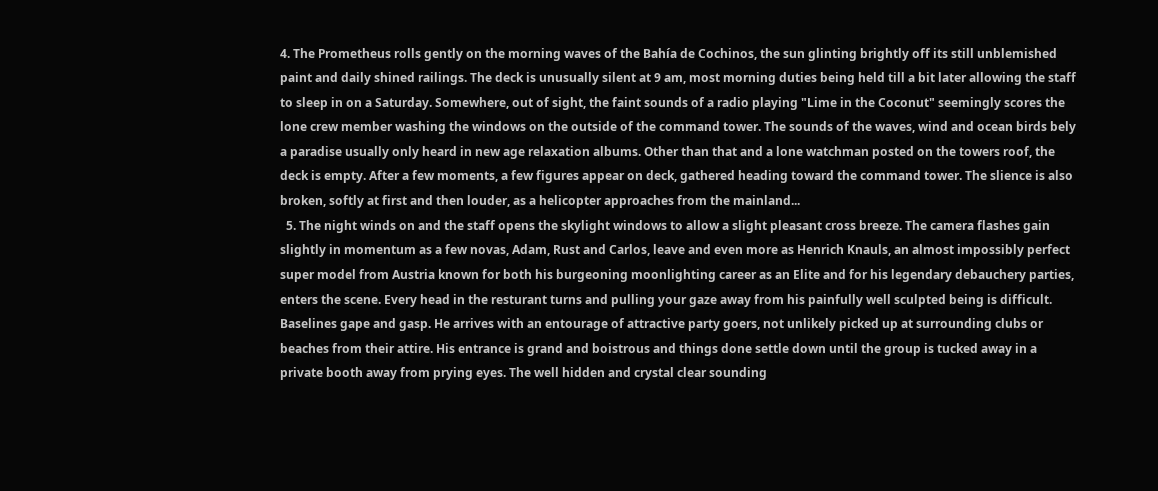4. The Prometheus rolls gently on the morning waves of the Bahía de Cochinos, the sun glinting brightly off its still unblemished paint and daily shined railings. The deck is unusually silent at 9 am, most morning duties being held till a bit later allowing the staff to sleep in on a Saturday. Somewhere, out of sight, the faint sounds of a radio playing "Lime in the Coconut" seemingly scores the lone crew member washing the windows on the outside of the command tower. The sounds of the waves, wind and ocean birds bely a paradise usually only heard in new age relaxation albums. Other than that and a lone watchman posted on the towers roof, the deck is empty. After a few moments, a few figures appear on deck, gathered heading toward the command tower. The slience is also broken, softly at first and then louder, as a helicopter approaches from the mainland...
  5. The night winds on and the staff opens the skylight windows to allow a slight pleasant cross breeze. The camera flashes gain slightly in momentum as a few novas, Adam, Rust and Carlos, leave and even more as Henrich Knauls, an almost impossibly perfect super model from Austria known for both his burgeoning moonlighting career as an Elite and for his legendary debauchery parties, enters the scene. Every head in the resturant turns and pulling your gaze away from his painfully well sculpted being is difficult. Baselines gape and gasp. He arrives with an entourage of attractive party goers, not unlikely picked up at surrounding clubs or beaches from their attire. His entrance is grand and boistrous and things done settle down until the group is tucked away in a private booth away from prying eyes. The well hidden and crystal clear sounding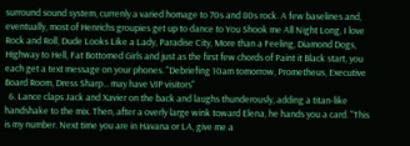surround sound system, currenly a varied homage to 70s and 80s rock. A few baselines and, eventually, most of Henrichs groupies get up to dance to You Shook me All Night Long, I love Rock and Roll, Dude Looks Like a Lady, Paradise City, More than a Feeling, Diamond Dogs, Highway to Hell, Fat Bottomed Girls and just as the first few chords of Paint it Black start, you each get a text message on your phones. "Debriefing 10am tomorrow, Prometheus, Executive Board Room, Dress Sharp... may have VIP visitors"
  6. Lance claps Jack and Xavier on the back and laughs thunderously, adding a titan-like handshake to the mix. Then, after a overly large wink toward Elena, he hands you a card. "This is my number. Next time you are in Havana or LA, give me a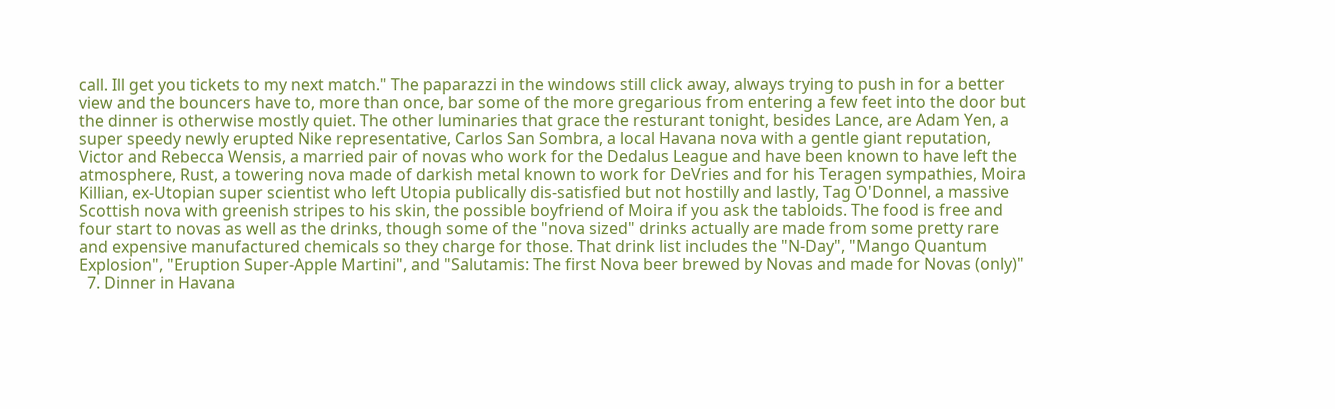call. Ill get you tickets to my next match." The paparazzi in the windows still click away, always trying to push in for a better view and the bouncers have to, more than once, bar some of the more gregarious from entering a few feet into the door but the dinner is otherwise mostly quiet. The other luminaries that grace the resturant tonight, besides Lance, are Adam Yen, a super speedy newly erupted Nike representative, Carlos San Sombra, a local Havana nova with a gentle giant reputation, Victor and Rebecca Wensis, a married pair of novas who work for the Dedalus League and have been known to have left the atmosphere, Rust, a towering nova made of darkish metal known to work for DeVries and for his Teragen sympathies, Moira Killian, ex-Utopian super scientist who left Utopia publically dis-satisfied but not hostilly and lastly, Tag O'Donnel, a massive Scottish nova with greenish stripes to his skin, the possible boyfriend of Moira if you ask the tabloids. The food is free and four start to novas as well as the drinks, though some of the "nova sized" drinks actually are made from some pretty rare and expensive manufactured chemicals so they charge for those. That drink list includes the "N-Day", "Mango Quantum Explosion", "Eruption Super-Apple Martini", and "Salutamis: The first Nova beer brewed by Novas and made for Novas (only)"
  7. Dinner in Havana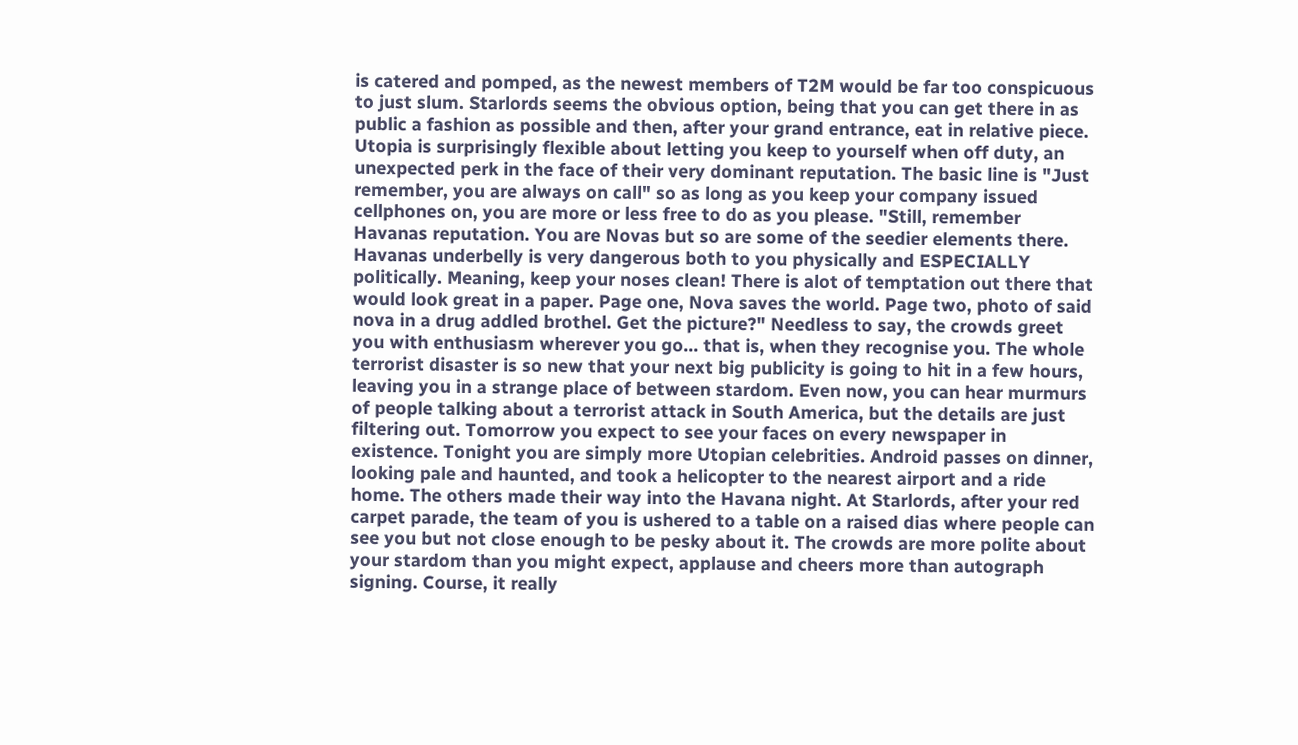is catered and pomped, as the newest members of T2M would be far too conspicuous to just slum. Starlords seems the obvious option, being that you can get there in as public a fashion as possible and then, after your grand entrance, eat in relative piece. Utopia is surprisingly flexible about letting you keep to yourself when off duty, an unexpected perk in the face of their very dominant reputation. The basic line is "Just remember, you are always on call" so as long as you keep your company issued cellphones on, you are more or less free to do as you please. "Still, remember Havanas reputation. You are Novas but so are some of the seedier elements there. Havanas underbelly is very dangerous both to you physically and ESPECIALLY politically. Meaning, keep your noses clean! There is alot of temptation out there that would look great in a paper. Page one, Nova saves the world. Page two, photo of said nova in a drug addled brothel. Get the picture?" Needless to say, the crowds greet you with enthusiasm wherever you go... that is, when they recognise you. The whole terrorist disaster is so new that your next big publicity is going to hit in a few hours, leaving you in a strange place of between stardom. Even now, you can hear murmurs of people talking about a terrorist attack in South America, but the details are just filtering out. Tomorrow you expect to see your faces on every newspaper in existence. Tonight you are simply more Utopian celebrities. Android passes on dinner, looking pale and haunted, and took a helicopter to the nearest airport and a ride home. The others made their way into the Havana night. At Starlords, after your red carpet parade, the team of you is ushered to a table on a raised dias where people can see you but not close enough to be pesky about it. The crowds are more polite about your stardom than you might expect, applause and cheers more than autograph signing. Course, it really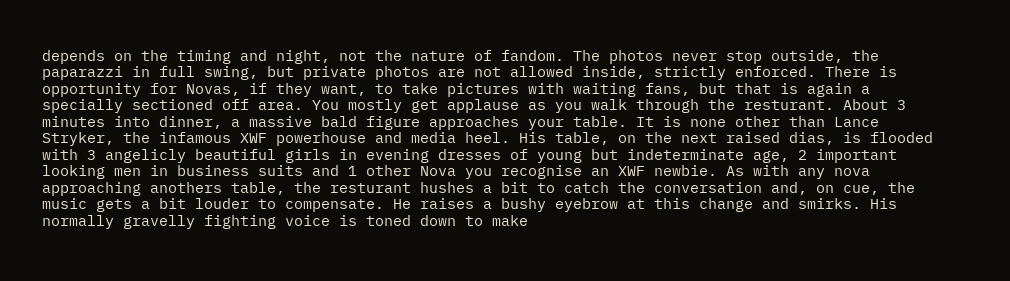depends on the timing and night, not the nature of fandom. The photos never stop outside, the paparazzi in full swing, but private photos are not allowed inside, strictly enforced. There is opportunity for Novas, if they want, to take pictures with waiting fans, but that is again a specially sectioned off area. You mostly get applause as you walk through the resturant. About 3 minutes into dinner, a massive bald figure approaches your table. It is none other than Lance Stryker, the infamous XWF powerhouse and media heel. His table, on the next raised dias, is flooded with 3 angelicly beautiful girls in evening dresses of young but indeterminate age, 2 important looking men in business suits and 1 other Nova you recognise an XWF newbie. As with any nova approaching anothers table, the resturant hushes a bit to catch the conversation and, on cue, the music gets a bit louder to compensate. He raises a bushy eyebrow at this change and smirks. His normally gravelly fighting voice is toned down to make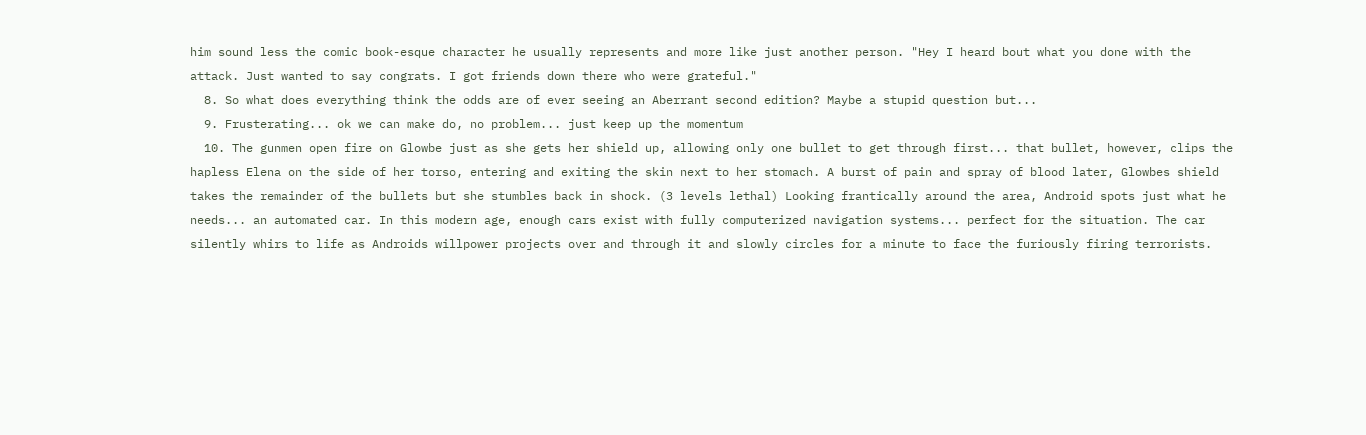him sound less the comic book-esque character he usually represents and more like just another person. "Hey I heard bout what you done with the attack. Just wanted to say congrats. I got friends down there who were grateful."
  8. So what does everything think the odds are of ever seeing an Aberrant second edition? Maybe a stupid question but...
  9. Frusterating... ok we can make do, no problem... just keep up the momentum
  10. The gunmen open fire on Glowbe just as she gets her shield up, allowing only one bullet to get through first... that bullet, however, clips the hapless Elena on the side of her torso, entering and exiting the skin next to her stomach. A burst of pain and spray of blood later, Glowbes shield takes the remainder of the bullets but she stumbles back in shock. (3 levels lethal) Looking frantically around the area, Android spots just what he needs... an automated car. In this modern age, enough cars exist with fully computerized navigation systems... perfect for the situation. The car silently whirs to life as Androids willpower projects over and through it and slowly circles for a minute to face the furiously firing terrorists.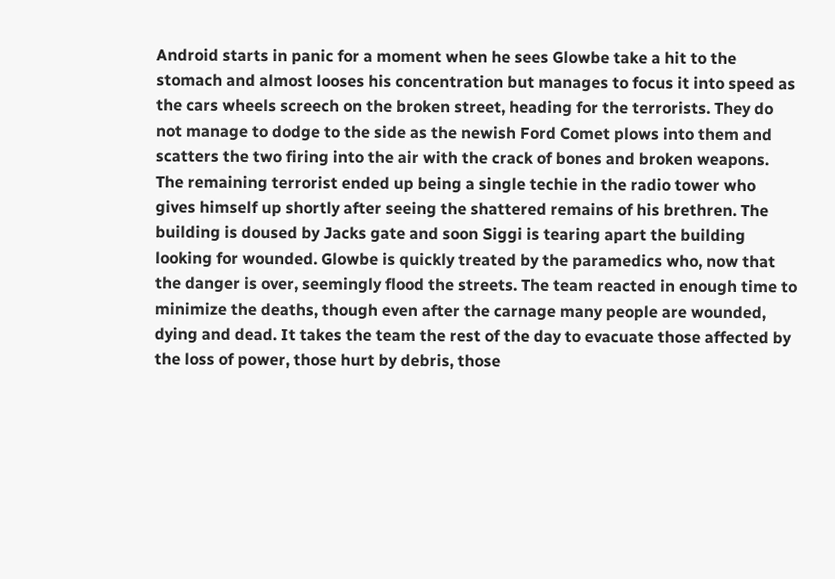Android starts in panic for a moment when he sees Glowbe take a hit to the stomach and almost looses his concentration but manages to focus it into speed as the cars wheels screech on the broken street, heading for the terrorists. They do not manage to dodge to the side as the newish Ford Comet plows into them and scatters the two firing into the air with the crack of bones and broken weapons. The remaining terrorist ended up being a single techie in the radio tower who gives himself up shortly after seeing the shattered remains of his brethren. The building is doused by Jacks gate and soon Siggi is tearing apart the building looking for wounded. Glowbe is quickly treated by the paramedics who, now that the danger is over, seemingly flood the streets. The team reacted in enough time to minimize the deaths, though even after the carnage many people are wounded, dying and dead. It takes the team the rest of the day to evacuate those affected by the loss of power, those hurt by debris, those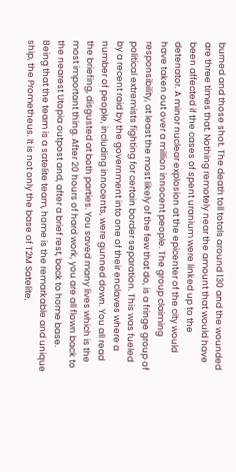burned and those shot. The death toll totals around 130 and the wounded are three times that. Nothing remotely near the amount that would have been affected if the cases of spent uranium were linked up to the detenator. A minor nuclear explosion at the epicenter of the city would have taken out over a million innocent people. The group claiming responsibility, at least the most likely of the few that do, is a fringe group of political extremists fighting for certain border separation. This was fueled by a recent raid by the government into one of their enclaves where a number of people, including innocents, were gunned down. You all read the briefing, disgusted at both parties. You saved many lives which is the most important thing. After 20 hours of hard work, you are all flown back to the nearest Utopia outpost and, after a brief rest, back to home base. Being that the team is a satelite team, home is the remarkable and unique ship, the Prometheus. It is not only the base of T2M Satelite,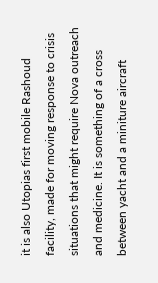it is also Utopias first mobile Rashoud facility, made for moving response to crisis situations that might require Nova outreach and medicine. It is something of a cross between yacht and a miniture aircraft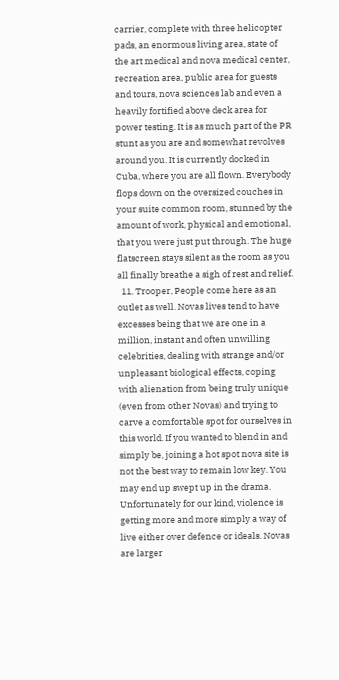carrier, complete with three helicopter pads, an enormous living area, state of the art medical and nova medical center, recreation area, public area for guests and tours, nova sciences lab and even a heavily fortified above deck area for power testing. It is as much part of the PR stunt as you are and somewhat revolves around you. It is currently docked in Cuba, where you are all flown. Everybody flops down on the oversized couches in your suite common room, stunned by the amount of work, physical and emotional, that you were just put through. The huge flatscreen stays silent as the room as you all finally breathe a sigh of rest and relief.
  11. Trooper, People come here as an outlet as well. Novas lives tend to have excesses being that we are one in a million, instant and often unwilling celebrities, dealing with strange and/or unpleasant biological effects, coping with alienation from being truly unique (even from other Novas) and trying to carve a comfortable spot for ourselves in this world. If you wanted to blend in and simply be, joining a hot spot nova site is not the best way to remain low key. You may end up swept up in the drama. Unfortunately for our kind, violence is getting more and more simply a way of live either over defence or ideals. Novas are larger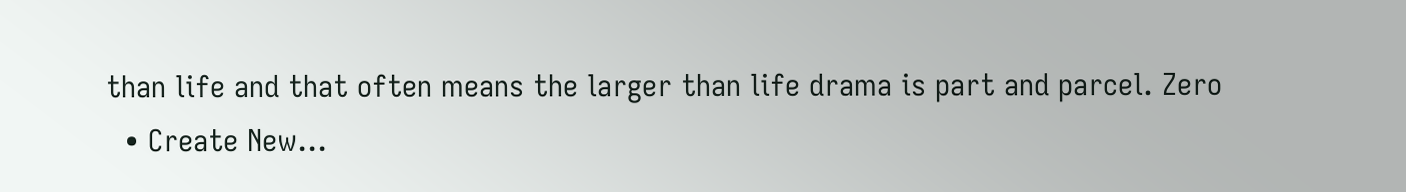than life and that often means the larger than life drama is part and parcel. Zero
  • Create New...